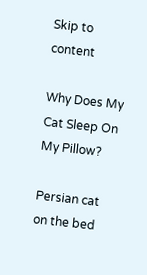Skip to content

Why Does My Cat Sleep On My Pillow?

Persian cat on the bed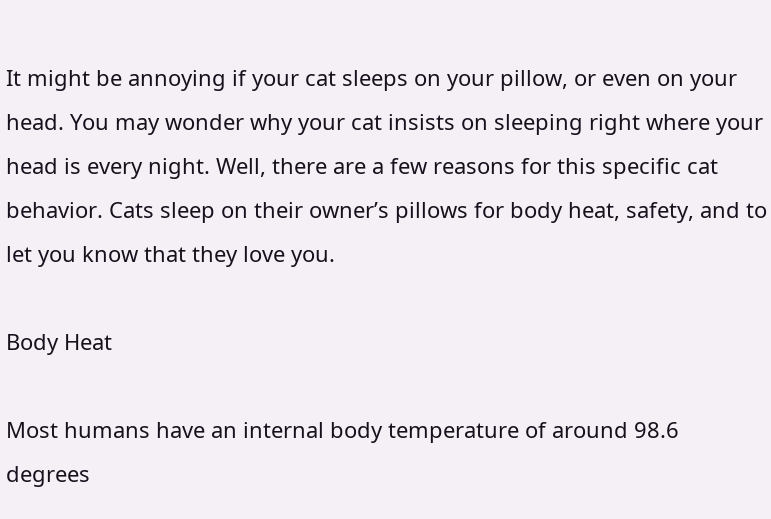It might be annoying if your cat sleeps on your pillow, or even on your head. You may wonder why your cat insists on sleeping right where your head is every night. Well, there are a few reasons for this specific cat behavior. Cats sleep on their owner’s pillows for body heat, safety, and to let you know that they love you.

Body Heat

Most humans have an internal body temperature of around 98.6 degrees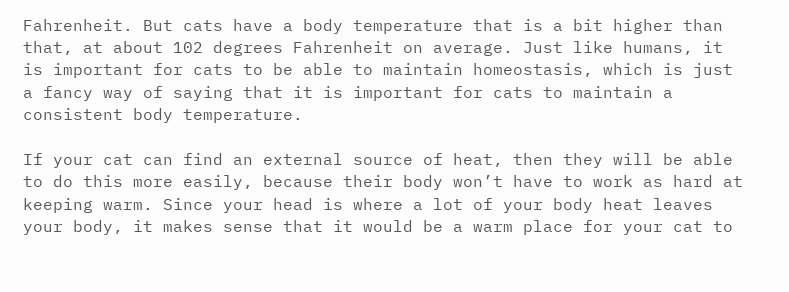Fahrenheit. But cats have a body temperature that is a bit higher than that, at about 102 degrees Fahrenheit on average. Just like humans, it is important for cats to be able to maintain homeostasis, which is just a fancy way of saying that it is important for cats to maintain a consistent body temperature.

If your cat can find an external source of heat, then they will be able to do this more easily, because their body won’t have to work as hard at keeping warm. Since your head is where a lot of your body heat leaves your body, it makes sense that it would be a warm place for your cat to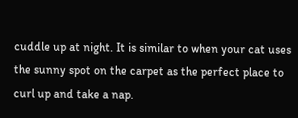cuddle up at night. It is similar to when your cat uses the sunny spot on the carpet as the perfect place to curl up and take a nap.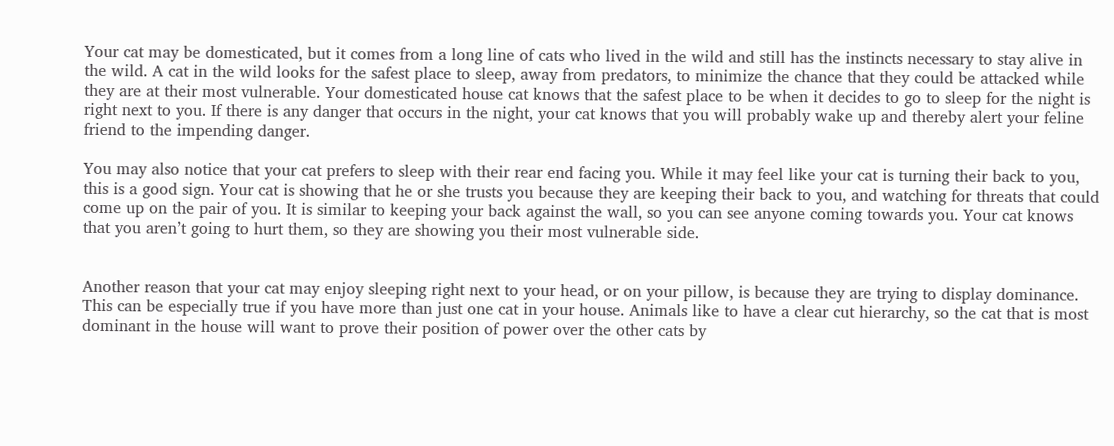Your cat may be domesticated, but it comes from a long line of cats who lived in the wild and still has the instincts necessary to stay alive in the wild. A cat in the wild looks for the safest place to sleep, away from predators, to minimize the chance that they could be attacked while they are at their most vulnerable. Your domesticated house cat knows that the safest place to be when it decides to go to sleep for the night is right next to you. If there is any danger that occurs in the night, your cat knows that you will probably wake up and thereby alert your feline friend to the impending danger.

You may also notice that your cat prefers to sleep with their rear end facing you. While it may feel like your cat is turning their back to you, this is a good sign. Your cat is showing that he or she trusts you because they are keeping their back to you, and watching for threats that could come up on the pair of you. It is similar to keeping your back against the wall, so you can see anyone coming towards you. Your cat knows that you aren’t going to hurt them, so they are showing you their most vulnerable side.


Another reason that your cat may enjoy sleeping right next to your head, or on your pillow, is because they are trying to display dominance. This can be especially true if you have more than just one cat in your house. Animals like to have a clear cut hierarchy, so the cat that is most dominant in the house will want to prove their position of power over the other cats by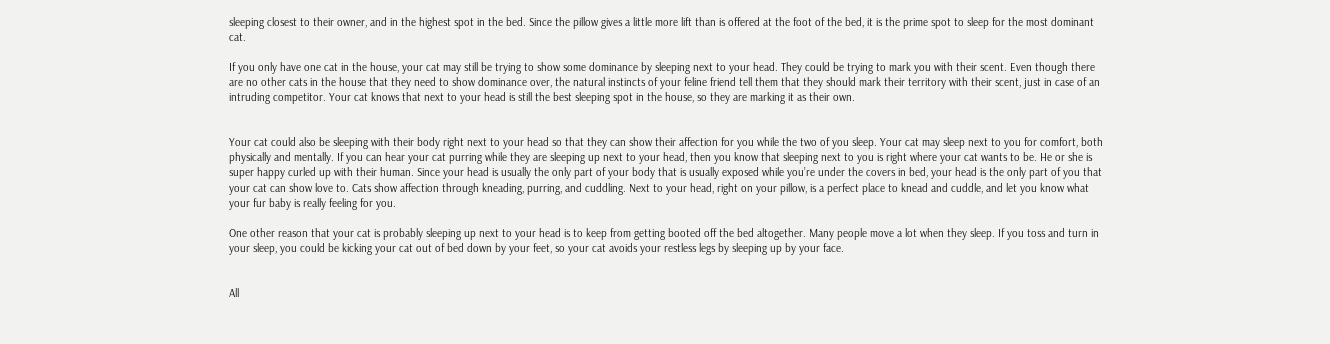sleeping closest to their owner, and in the highest spot in the bed. Since the pillow gives a little more lift than is offered at the foot of the bed, it is the prime spot to sleep for the most dominant cat.

If you only have one cat in the house, your cat may still be trying to show some dominance by sleeping next to your head. They could be trying to mark you with their scent. Even though there are no other cats in the house that they need to show dominance over, the natural instincts of your feline friend tell them that they should mark their territory with their scent, just in case of an intruding competitor. Your cat knows that next to your head is still the best sleeping spot in the house, so they are marking it as their own.


Your cat could also be sleeping with their body right next to your head so that they can show their affection for you while the two of you sleep. Your cat may sleep next to you for comfort, both physically and mentally. If you can hear your cat purring while they are sleeping up next to your head, then you know that sleeping next to you is right where your cat wants to be. He or she is super happy curled up with their human. Since your head is usually the only part of your body that is usually exposed while you’re under the covers in bed, your head is the only part of you that your cat can show love to. Cats show affection through kneading, purring, and cuddling. Next to your head, right on your pillow, is a perfect place to knead and cuddle, and let you know what your fur baby is really feeling for you.

One other reason that your cat is probably sleeping up next to your head is to keep from getting booted off the bed altogether. Many people move a lot when they sleep. If you toss and turn in your sleep, you could be kicking your cat out of bed down by your feet, so your cat avoids your restless legs by sleeping up by your face.


All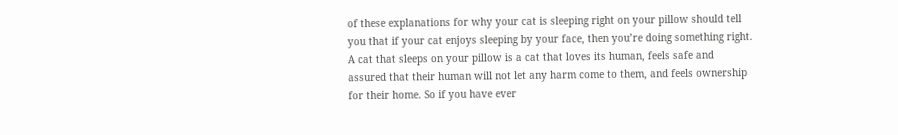of these explanations for why your cat is sleeping right on your pillow should tell you that if your cat enjoys sleeping by your face, then you’re doing something right. A cat that sleeps on your pillow is a cat that loves its human, feels safe and assured that their human will not let any harm come to them, and feels ownership for their home. So if you have ever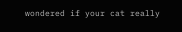wondered if your cat really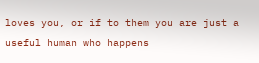loves you, or if to them you are just a useful human who happens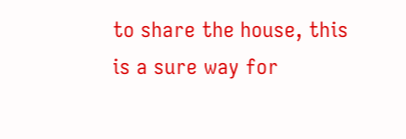to share the house, this is a sure way for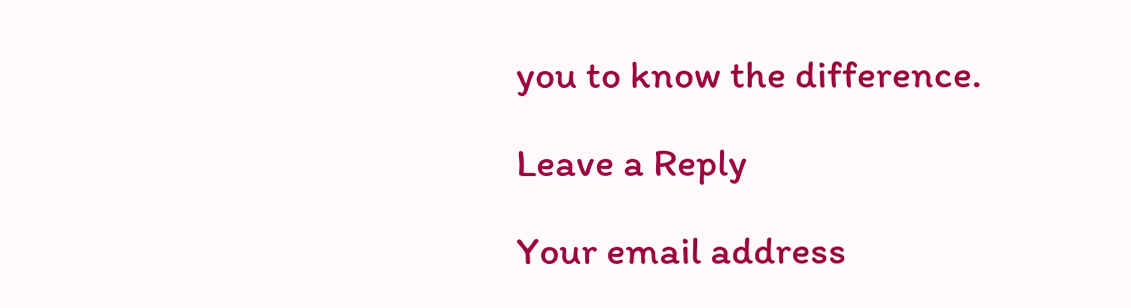you to know the difference.

Leave a Reply

Your email address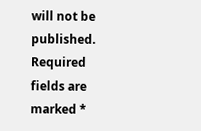will not be published. Required fields are marked *